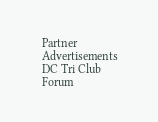Partner Advertisements
DC Tri Club Forum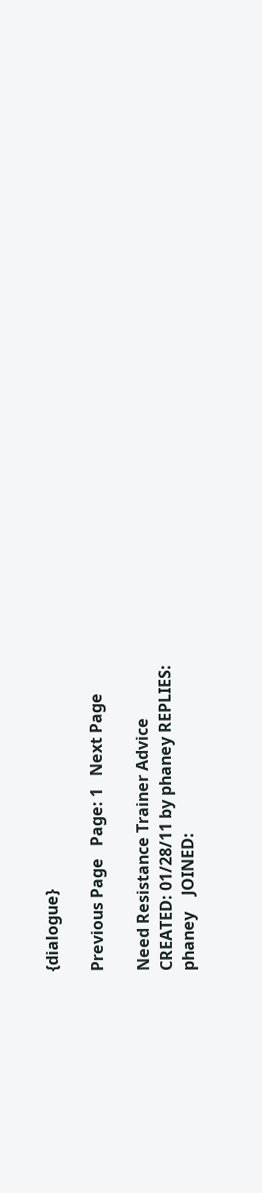{dialogue}

Previous Page   Page: 1   Next Page

Need Resistance Trainer Advice
CREATED: 01/28/11 by phaney REPLIES:
phaney    JOINED: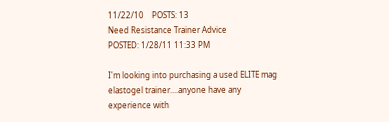11/22/10    POSTS: 13
Need Resistance Trainer Advice
POSTED: 1/28/11 11:33 PM

I'm looking into purchasing a used ELITE mag elastogel trainer....anyone have any experience with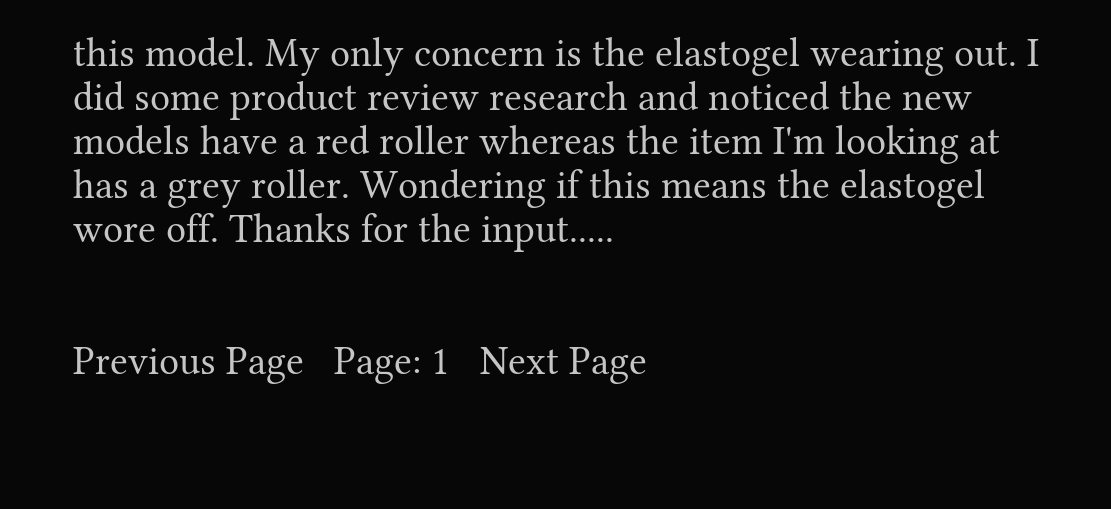this model. My only concern is the elastogel wearing out. I did some product review research and noticed the new models have a red roller whereas the item I'm looking at has a grey roller. Wondering if this means the elastogel wore off. Thanks for the input.....


Previous Page   Page: 1   Next Page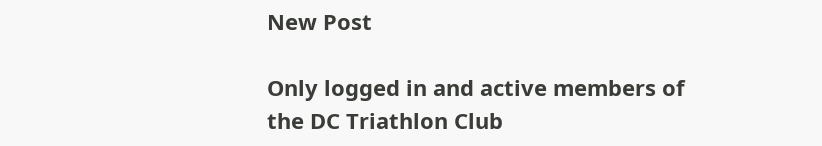New Post

Only logged in and active members of the DC Triathlon Club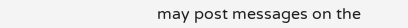may post messages on the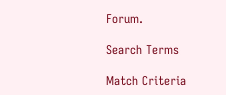Forum.

Search Terms

Match Criteria